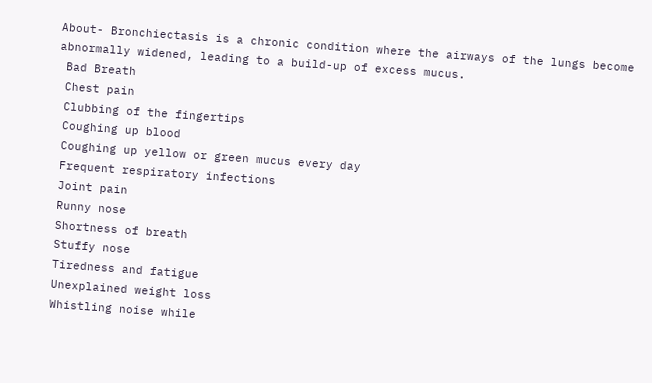About- Bronchiectasis is a chronic condition where the airways of the lungs become abnormally widened, leading to a build-up of excess mucus.
 Bad Breath
 Chest pain
 Clubbing of the fingertips
 Coughing up blood
 Coughing up yellow or green mucus every day
 Frequent respiratory infections
 Joint pain
 Runny nose
 Shortness of breath
 Stuffy nose
 Tiredness and fatigue
 Unexplained weight loss
 Whistling noise while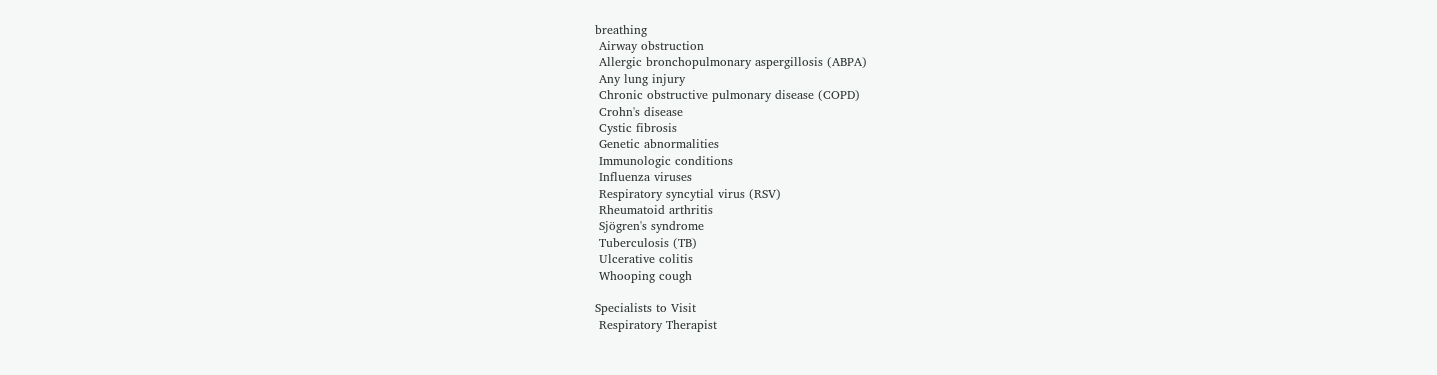breathing
 Airway obstruction
 Allergic bronchopulmonary aspergillosis (ABPA)
 Any lung injury
 Chronic obstructive pulmonary disease (COPD)
 Crohn's disease
 Cystic fibrosis
 Genetic abnormalities
 Immunologic conditions
 Influenza viruses
 Respiratory syncytial virus (RSV)
 Rheumatoid arthritis
 Sjögren's syndrome
 Tuberculosis (TB)
 Ulcerative colitis
 Whooping cough

Specialists to Visit
 Respiratory Therapist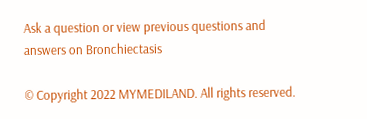Ask a question or view previous questions and answers on Bronchiectasis

© Copyright 2022 MYMEDILAND. All rights reserved.